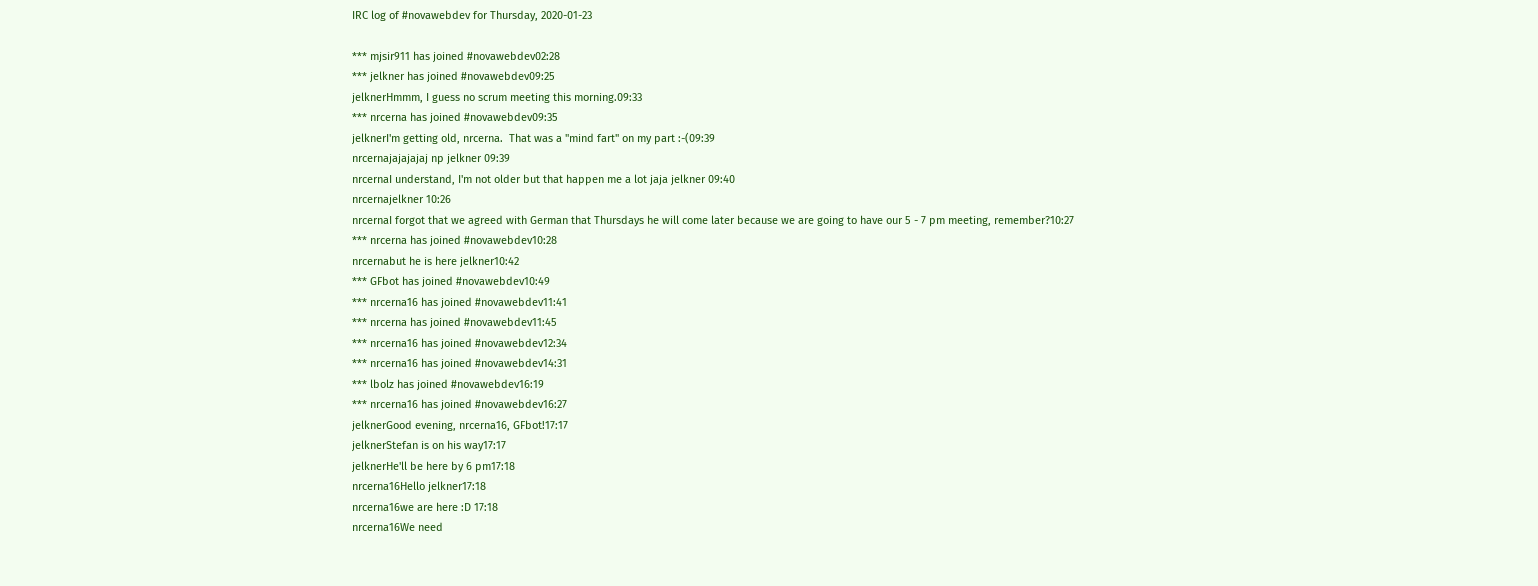IRC log of #novawebdev for Thursday, 2020-01-23

*** mjsir911 has joined #novawebdev02:28
*** jelkner has joined #novawebdev09:25
jelknerHmmm, I guess no scrum meeting this morning.09:33
*** nrcerna has joined #novawebdev09:35
jelknerI'm getting old, nrcerna.  That was a "mind fart" on my part :-(09:39
nrcernajajajajaj np jelkner 09:39
nrcernaI understand, I'm not older but that happen me a lot jaja jelkner 09:40
nrcernajelkner 10:26
nrcernaI forgot that we agreed with German that Thursdays he will come later because we are going to have our 5 - 7 pm meeting, remember?10:27
*** nrcerna has joined #novawebdev10:28
nrcernabut he is here jelkner10:42
*** GFbot has joined #novawebdev10:49
*** nrcerna16 has joined #novawebdev11:41
*** nrcerna has joined #novawebdev11:45
*** nrcerna16 has joined #novawebdev12:34
*** nrcerna16 has joined #novawebdev14:31
*** lbolz has joined #novawebdev16:19
*** nrcerna16 has joined #novawebdev16:27
jelknerGood evening, nrcerna16, GFbot!17:17
jelknerStefan is on his way17:17
jelknerHe'll be here by 6 pm17:18
nrcerna16Hello jelkner17:18
nrcerna16we are here :D 17:18
nrcerna16We need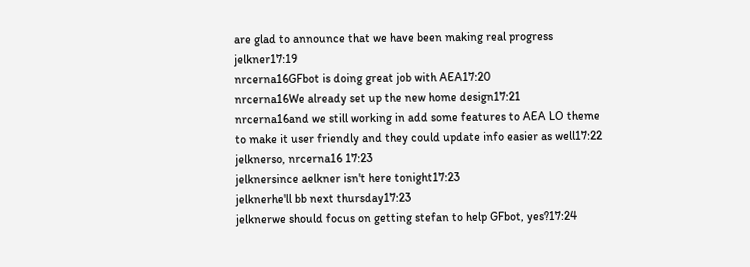are glad to announce that we have been making real progress jelkner17:19
nrcerna16GFbot is doing great job with AEA17:20
nrcerna16We already set up the new home design17:21
nrcerna16and we still working in add some features to AEA LO theme to make it user friendly and they could update info easier as well17:22
jelknerso, nrcerna16 17:23
jelknersince aelkner isn't here tonight17:23
jelknerhe'll bb next thursday17:23
jelknerwe should focus on getting stefan to help GFbot, yes?17:24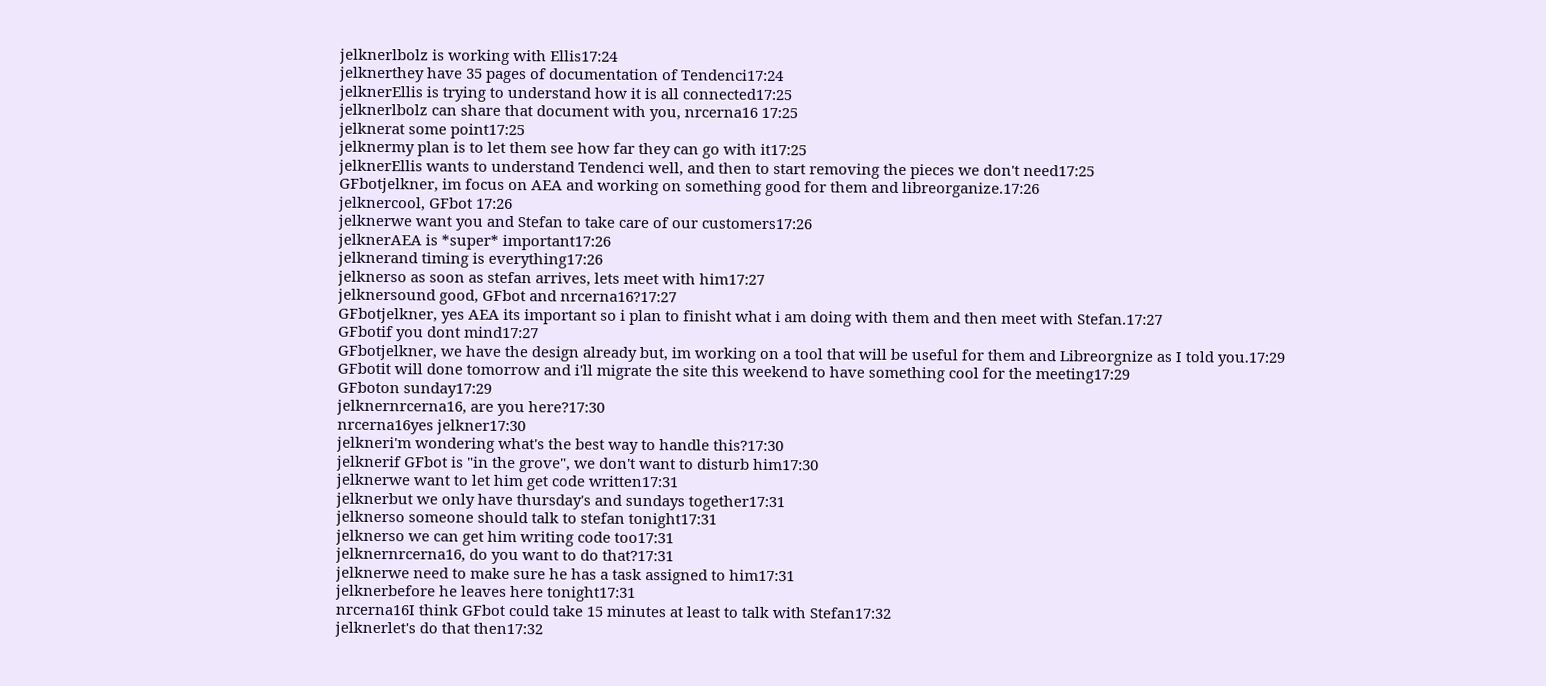jelknerlbolz is working with Ellis17:24
jelknerthey have 35 pages of documentation of Tendenci17:24
jelknerEllis is trying to understand how it is all connected17:25
jelknerlbolz can share that document with you, nrcerna16 17:25
jelknerat some point17:25
jelknermy plan is to let them see how far they can go with it17:25
jelknerEllis wants to understand Tendenci well, and then to start removing the pieces we don't need17:25
GFbotjelkner, im focus on AEA and working on something good for them and libreorganize.17:26
jelknercool, GFbot 17:26
jelknerwe want you and Stefan to take care of our customers17:26
jelknerAEA is *super* important17:26
jelknerand timing is everything17:26
jelknerso as soon as stefan arrives, lets meet with him17:27
jelknersound good, GFbot and nrcerna16?17:27
GFbotjelkner, yes AEA its important so i plan to finisht what i am doing with them and then meet with Stefan.17:27
GFbotif you dont mind17:27
GFbotjelkner, we have the design already but, im working on a tool that will be useful for them and Libreorgnize as I told you.17:29
GFbotit will done tomorrow and i'll migrate the site this weekend to have something cool for the meeting17:29
GFboton sunday17:29
jelknernrcerna16, are you here?17:30
nrcerna16yes jelkner17:30
jelkneri'm wondering what's the best way to handle this?17:30
jelknerif GFbot is "in the grove", we don't want to disturb him17:30
jelknerwe want to let him get code written17:31
jelknerbut we only have thursday's and sundays together17:31
jelknerso someone should talk to stefan tonight17:31
jelknerso we can get him writing code too17:31
jelknernrcerna16, do you want to do that?17:31
jelknerwe need to make sure he has a task assigned to him17:31
jelknerbefore he leaves here tonight17:31
nrcerna16I think GFbot could take 15 minutes at least to talk with Stefan17:32
jelknerlet's do that then17:32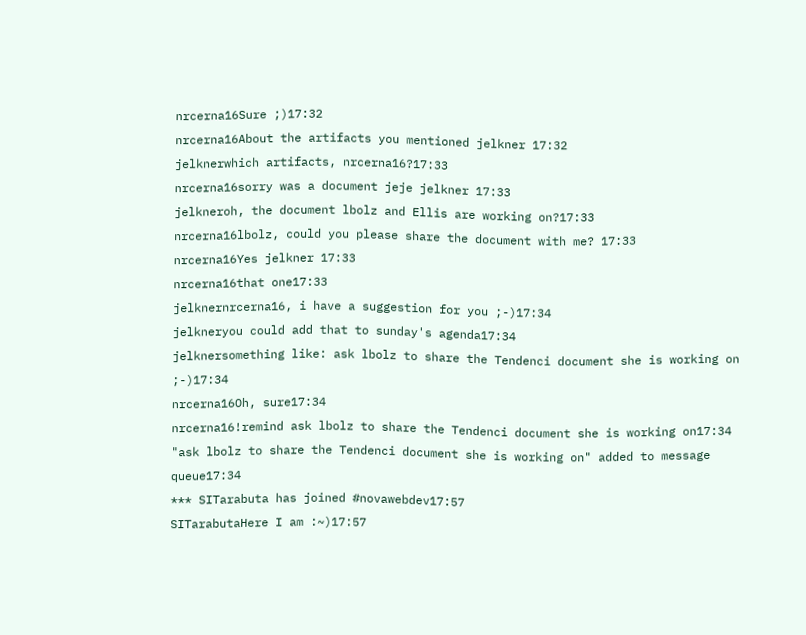nrcerna16Sure ;)17:32
nrcerna16About the artifacts you mentioned jelkner 17:32
jelknerwhich artifacts, nrcerna16?17:33
nrcerna16sorry was a document jeje jelkner 17:33
jelkneroh, the document lbolz and Ellis are working on?17:33
nrcerna16lbolz, could you please share the document with me? 17:33
nrcerna16Yes jelkner 17:33
nrcerna16that one17:33
jelknernrcerna16, i have a suggestion for you ;-)17:34
jelkneryou could add that to sunday's agenda17:34
jelknersomething like: ask lbolz to share the Tendenci document she is working on ;-)17:34
nrcerna16Oh, sure17:34
nrcerna16!remind ask lbolz to share the Tendenci document she is working on17:34
"ask lbolz to share the Tendenci document she is working on" added to message queue17:34
*** SITarabuta has joined #novawebdev17:57
SITarabutaHere I am :~)17:57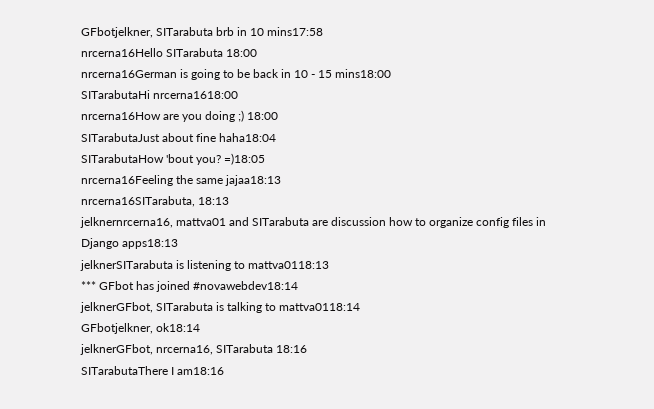GFbotjelkner, SITarabuta brb in 10 mins17:58
nrcerna16Hello SITarabuta 18:00
nrcerna16German is going to be back in 10 - 15 mins18:00
SITarabutaHi nrcerna1618:00
nrcerna16How are you doing ;) 18:00
SITarabutaJust about fine haha18:04
SITarabutaHow 'bout you? =)18:05
nrcerna16Feeling the same jajaa18:13
nrcerna16SITarabuta, 18:13
jelknernrcerna16, mattva01 and SITarabuta are discussion how to organize config files in Django apps18:13
jelknerSITarabuta is listening to mattva0118:13
*** GFbot has joined #novawebdev18:14
jelknerGFbot, SITarabuta is talking to mattva0118:14
GFbotjelkner, ok18:14
jelknerGFbot, nrcerna16, SITarabuta 18:16
SITarabutaThere I am18:16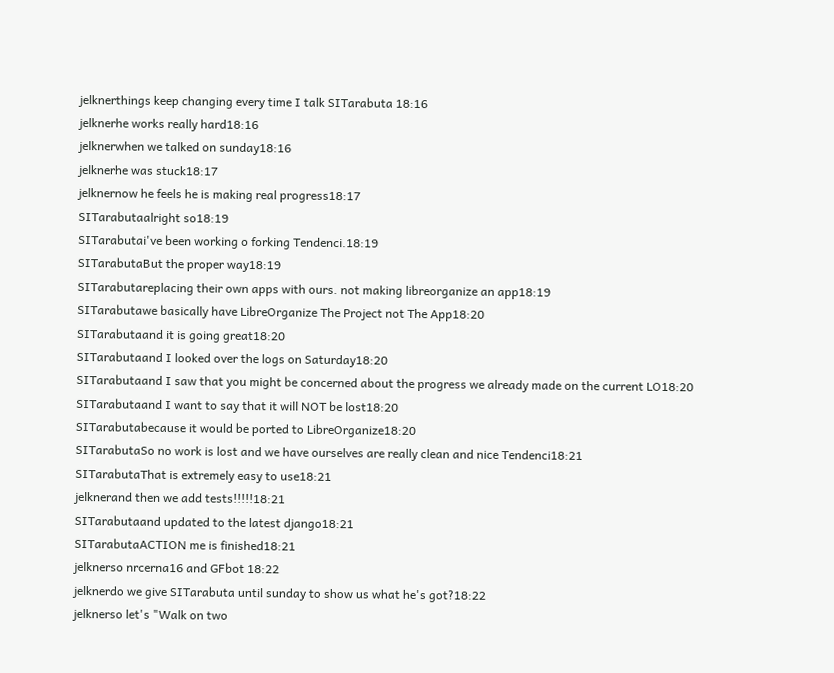jelknerthings keep changing every time I talk SITarabuta 18:16
jelknerhe works really hard18:16
jelknerwhen we talked on sunday18:16
jelknerhe was stuck18:17
jelknernow he feels he is making real progress18:17
SITarabutaalright so18:19
SITarabutai've been working o forking Tendenci.18:19
SITarabutaBut the proper way18:19
SITarabutareplacing their own apps with ours. not making libreorganize an app18:19
SITarabutawe basically have LibreOrganize The Project not The App18:20
SITarabutaand it is going great18:20
SITarabutaand I looked over the logs on Saturday18:20
SITarabutaand I saw that you might be concerned about the progress we already made on the current LO18:20
SITarabutaand I want to say that it will NOT be lost18:20
SITarabutabecause it would be ported to LibreOrganize18:20
SITarabutaSo no work is lost and we have ourselves are really clean and nice Tendenci18:21
SITarabutaThat is extremely easy to use18:21
jelknerand then we add tests!!!!!18:21
SITarabutaand updated to the latest django18:21
SITarabutaACTION me is finished18:21
jelknerso nrcerna16 and GFbot 18:22
jelknerdo we give SITarabuta until sunday to show us what he's got?18:22
jelknerso let's "Walk on two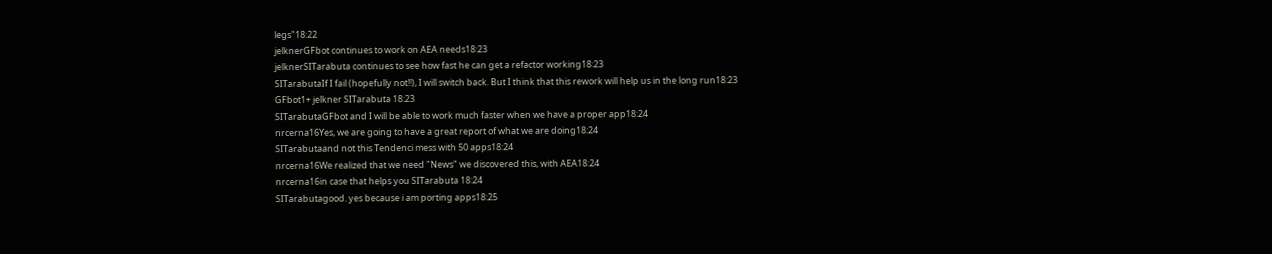legs"18:22
jelknerGFbot continues to work on AEA needs18:23
jelknerSITarabuta continues to see how fast he can get a refactor working18:23
SITarabutaIf I fail (hopefully not!!), I will switch back. But I think that this rework will help us in the long run18:23
GFbot1+ jelkner SITarabuta 18:23
SITarabutaGFbot and I will be able to work much faster when we have a proper app18:24
nrcerna16Yes, we are going to have a great report of what we are doing18:24
SITarabutaand not this Tendenci mess with 50 apps18:24
nrcerna16We realized that we need "News" we discovered this, with AEA18:24
nrcerna16in case that helps you SITarabuta 18:24
SITarabutagood. yes because i am porting apps18:25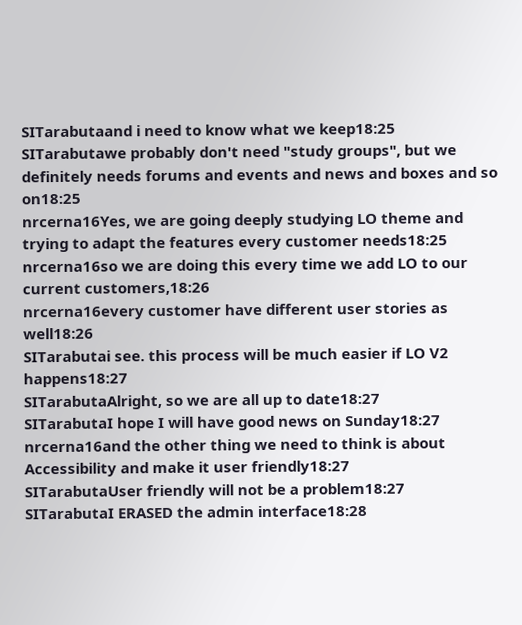SITarabutaand i need to know what we keep18:25
SITarabutawe probably don't need "study groups", but we definitely needs forums and events and news and boxes and so on18:25
nrcerna16Yes, we are going deeply studying LO theme and trying to adapt the features every customer needs18:25
nrcerna16so we are doing this every time we add LO to our current customers,18:26
nrcerna16every customer have different user stories as well18:26
SITarabutai see. this process will be much easier if LO V2 happens18:27
SITarabutaAlright, so we are all up to date18:27
SITarabutaI hope I will have good news on Sunday18:27
nrcerna16and the other thing we need to think is about Accessibility and make it user friendly18:27
SITarabutaUser friendly will not be a problem18:27
SITarabutaI ERASED the admin interface18:28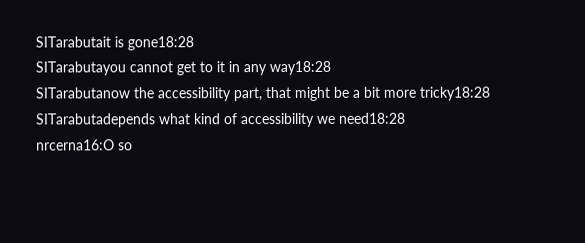SITarabutait is gone18:28
SITarabutayou cannot get to it in any way18:28
SITarabutanow the accessibility part, that might be a bit more tricky18:28
SITarabutadepends what kind of accessibility we need18:28
nrcerna16:O so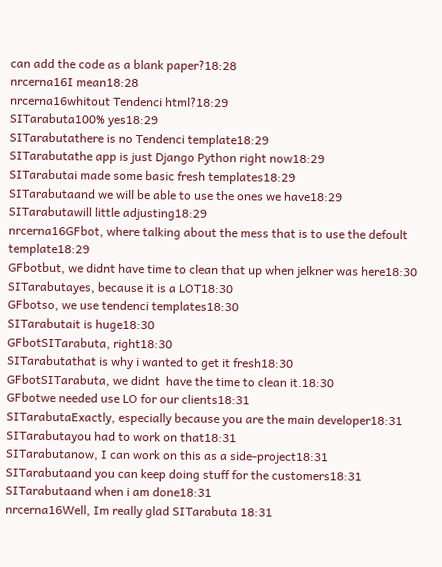can add the code as a blank paper?18:28
nrcerna16I mean18:28
nrcerna16whitout Tendenci html?18:29
SITarabuta100% yes18:29
SITarabutathere is no Tendenci template18:29
SITarabutathe app is just Django Python right now18:29
SITarabutai made some basic fresh templates18:29
SITarabutaand we will be able to use the ones we have18:29
SITarabutawill little adjusting18:29
nrcerna16GFbot, where talking about the mess that is to use the defoult template18:29
GFbotbut, we didnt have time to clean that up when jelkner was here18:30
SITarabutayes, because it is a LOT18:30
GFbotso, we use tendenci templates18:30
SITarabutait is huge18:30
GFbotSITarabuta, right18:30
SITarabutathat is why i wanted to get it fresh18:30
GFbotSITarabuta, we didnt  have the time to clean it.18:30
GFbotwe needed use LO for our clients18:31
SITarabutaExactly, especially because you are the main developer18:31
SITarabutayou had to work on that18:31
SITarabutanow, I can work on this as a side-project18:31
SITarabutaand you can keep doing stuff for the customers18:31
SITarabutaand when i am done18:31
nrcerna16Well, Im really glad SITarabuta 18:31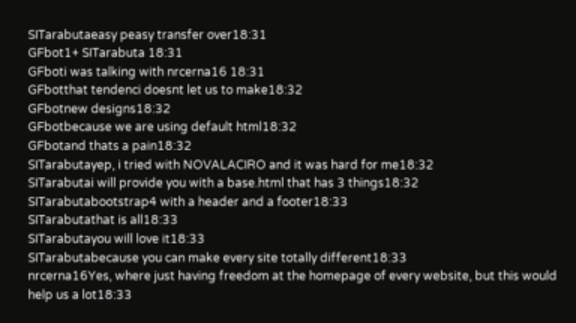SITarabutaeasy peasy transfer over18:31
GFbot1+ SITarabuta 18:31
GFboti was talking with nrcerna16 18:31
GFbotthat tendenci doesnt let us to make18:32
GFbotnew designs18:32
GFbotbecause we are using default html18:32
GFbotand thats a pain18:32
SITarabutayep, i tried with NOVALACIRO and it was hard for me18:32
SITarabutai will provide you with a base.html that has 3 things18:32
SITarabutabootstrap4 with a header and a footer18:33
SITarabutathat is all18:33
SITarabutayou will love it18:33
SITarabutabecause you can make every site totally different18:33
nrcerna16Yes, where just having freedom at the homepage of every website, but this would help us a lot18:33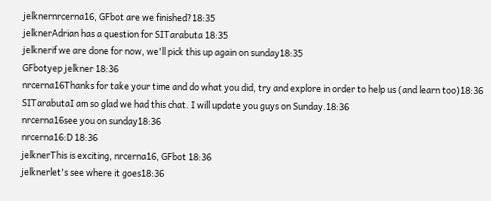jelknernrcerna16, GFbot are we finished?18:35
jelknerAdrian has a question for SITarabuta 18:35
jelknerif we are done for now, we'll pick this up again on sunday18:35
GFbotyep jelkner 18:36
nrcerna16Thanks for take your time and do what you did, try and explore in order to help us (and learn too)18:36
SITarabutaI am so glad we had this chat. I will update you guys on Sunday.18:36
nrcerna16see you on sunday18:36
nrcerna16:D 18:36
jelknerThis is exciting, nrcerna16, GFbot 18:36
jelknerlet's see where it goes18:36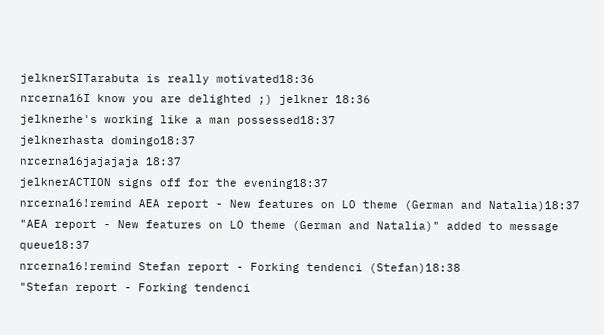jelknerSITarabuta is really motivated18:36
nrcerna16I know you are delighted ;) jelkner 18:36
jelknerhe's working like a man possessed18:37
jelknerhasta domingo18:37
nrcerna16jajajaja 18:37
jelknerACTION signs off for the evening18:37
nrcerna16!remind AEA report - New features on LO theme (German and Natalia)18:37
"AEA report - New features on LO theme (German and Natalia)" added to message queue18:37
nrcerna16!remind Stefan report - Forking tendenci (Stefan)18:38
"Stefan report - Forking tendenci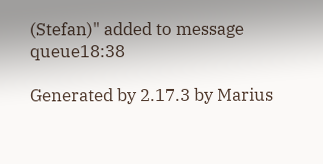(Stefan)" added to message queue18:38

Generated by 2.17.3 by Marius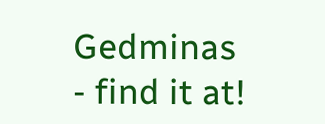Gedminas - find it at!